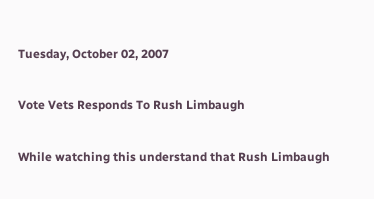Tuesday, October 02, 2007

Vote Vets Responds To Rush Limbaugh

While watching this understand that Rush Limbaugh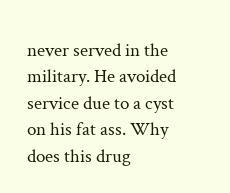never served in the military. He avoided service due to a cyst on his fat ass. Why does this drug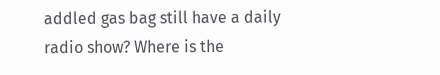addled gas bag still have a daily radio show? Where is the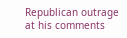Republican outrage at his comments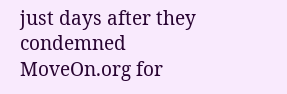just days after they condemned MoveOn.org for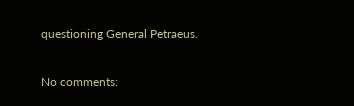questioning General Petraeus.

No comments: